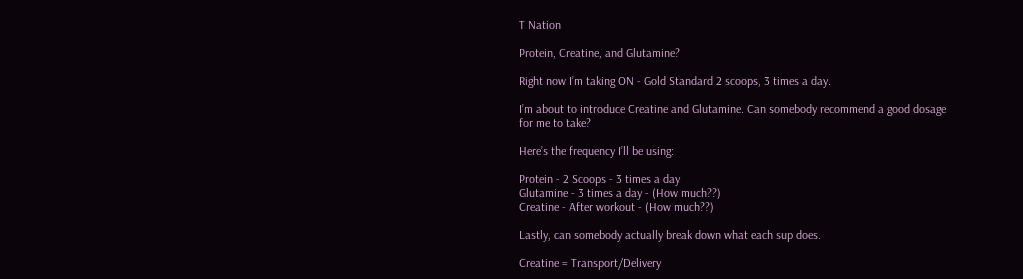T Nation

Protein, Creatine, and Glutamine?

Right now I’m taking ON - Gold Standard 2 scoops, 3 times a day.

I’m about to introduce Creatine and Glutamine. Can somebody recommend a good dosage for me to take?

Here’s the frequency I’ll be using:

Protein - 2 Scoops - 3 times a day
Glutamine - 3 times a day - (How much??)
Creatine - After workout - (How much??)

Lastly, can somebody actually break down what each sup does.

Creatine = Transport/Delivery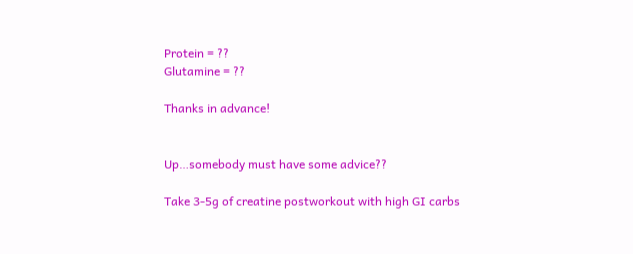Protein = ??
Glutamine = ??

Thanks in advance!


Up…somebody must have some advice??

Take 3-5g of creatine postworkout with high GI carbs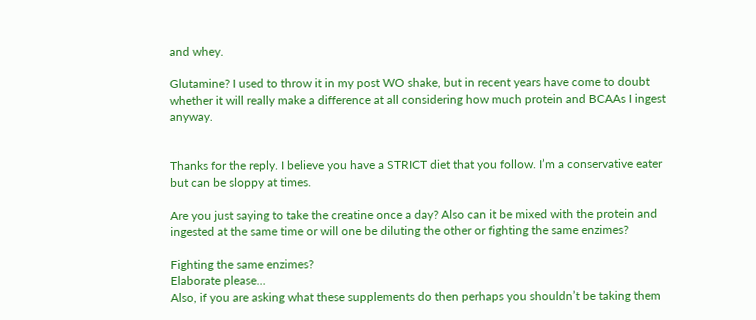and whey.

Glutamine? I used to throw it in my post WO shake, but in recent years have come to doubt whether it will really make a difference at all considering how much protein and BCAAs I ingest anyway.


Thanks for the reply. I believe you have a STRICT diet that you follow. I’m a conservative eater but can be sloppy at times.

Are you just saying to take the creatine once a day? Also can it be mixed with the protein and ingested at the same time or will one be diluting the other or fighting the same enzimes?

Fighting the same enzimes?
Elaborate please…
Also, if you are asking what these supplements do then perhaps you shouldn’t be taking them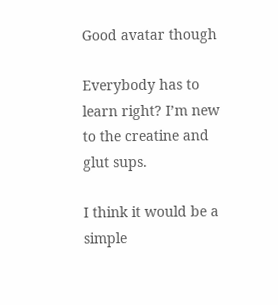Good avatar though

Everybody has to learn right? I’m new to the creatine and glut sups.

I think it would be a simple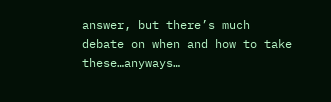answer, but there’s much debate on when and how to take these…anyways…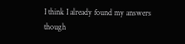I think I already found my answers though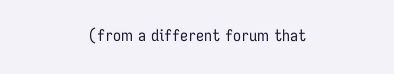(from a different forum that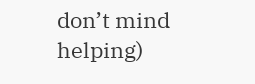don’t mind helping)